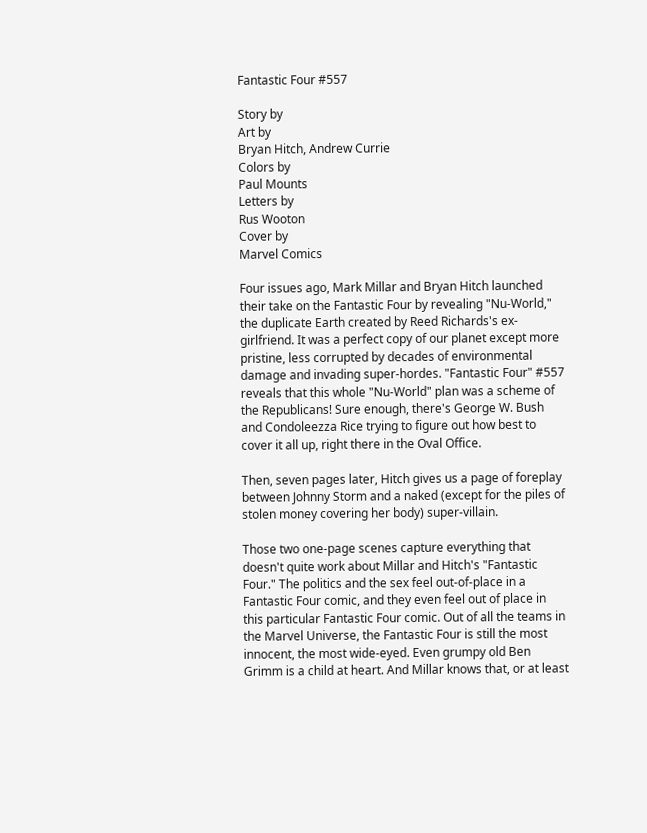Fantastic Four #557

Story by
Art by
Bryan Hitch, Andrew Currie
Colors by
Paul Mounts
Letters by
Rus Wooton
Cover by
Marvel Comics

Four issues ago, Mark Millar and Bryan Hitch launched their take on the Fantastic Four by revealing "Nu-World," the duplicate Earth created by Reed Richards's ex-girlfriend. It was a perfect copy of our planet except more pristine, less corrupted by decades of environmental damage and invading super-hordes. "Fantastic Four" #557 reveals that this whole "Nu-World" plan was a scheme of the Republicans! Sure enough, there's George W. Bush and Condoleezza Rice trying to figure out how best to cover it all up, right there in the Oval Office.

Then, seven pages later, Hitch gives us a page of foreplay between Johnny Storm and a naked (except for the piles of stolen money covering her body) super-villain.

Those two one-page scenes capture everything that doesn't quite work about Millar and Hitch's "Fantastic Four." The politics and the sex feel out-of-place in a Fantastic Four comic, and they even feel out of place in this particular Fantastic Four comic. Out of all the teams in the Marvel Universe, the Fantastic Four is still the most innocent, the most wide-eyed. Even grumpy old Ben Grimm is a child at heart. And Millar knows that, or at least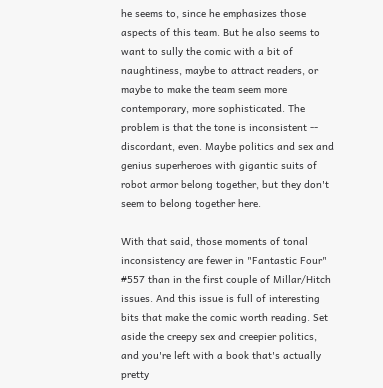he seems to, since he emphasizes those aspects of this team. But he also seems to want to sully the comic with a bit of naughtiness, maybe to attract readers, or maybe to make the team seem more contemporary, more sophisticated. The problem is that the tone is inconsistent -- discordant, even. Maybe politics and sex and genius superheroes with gigantic suits of robot armor belong together, but they don't seem to belong together here.

With that said, those moments of tonal inconsistency are fewer in "Fantastic Four" #557 than in the first couple of Millar/Hitch issues. And this issue is full of interesting bits that make the comic worth reading. Set aside the creepy sex and creepier politics, and you're left with a book that's actually pretty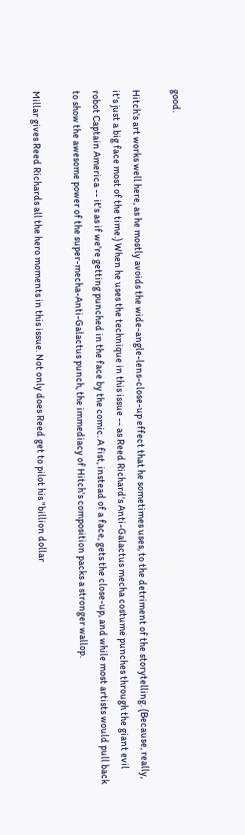good.

Hitch's art works well here, as he mostly avoids the wide-angle-lens-close-up effect that he sometimes uses, to the detriment of the storytelling. (Because, really, it's just a big face most of the time.) When he uses the technique in this issue -- as Reed Richard's Anti-Galactus mecha costume punches through the giant evil robot Captain America -- it's as if we're getting punched in the face by the comic. A fist, instead of a face, gets the close-up, and while most artists would pull back to show the awesome power of the super-mecha-Anti-Galactus punch, the immediacy of Hitch's composition packs a stronger wallop.

Millar gives Reed Richards all the hero moments in this issue. Not only does Reed get to pilot his "billion dollar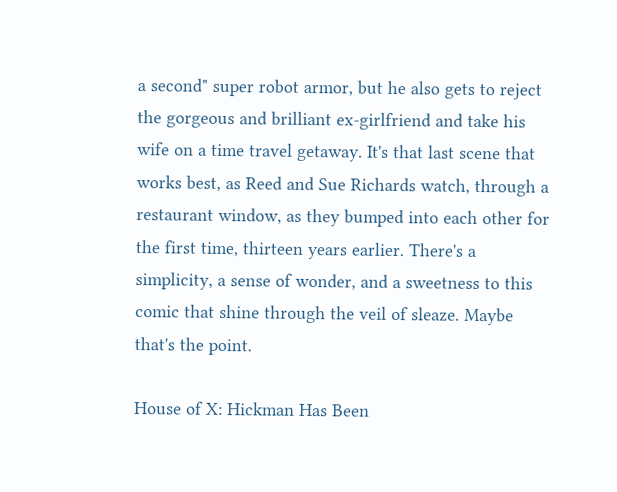a second" super robot armor, but he also gets to reject the gorgeous and brilliant ex-girlfriend and take his wife on a time travel getaway. It's that last scene that works best, as Reed and Sue Richards watch, through a restaurant window, as they bumped into each other for the first time, thirteen years earlier. There's a simplicity, a sense of wonder, and a sweetness to this comic that shine through the veil of sleaze. Maybe that's the point.

House of X: Hickman Has Been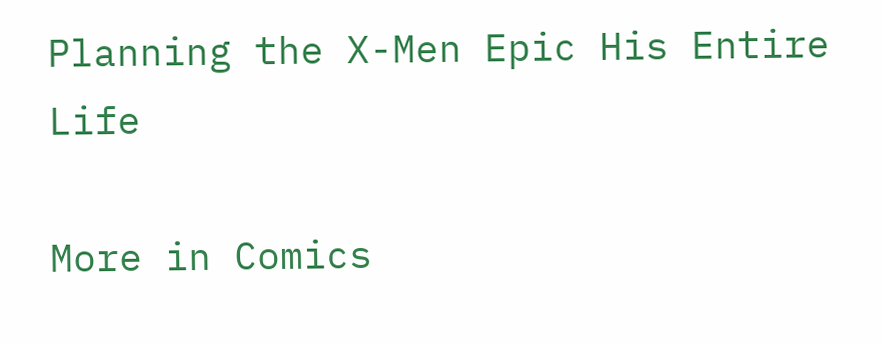Planning the X-Men Epic His Entire Life

More in Comics